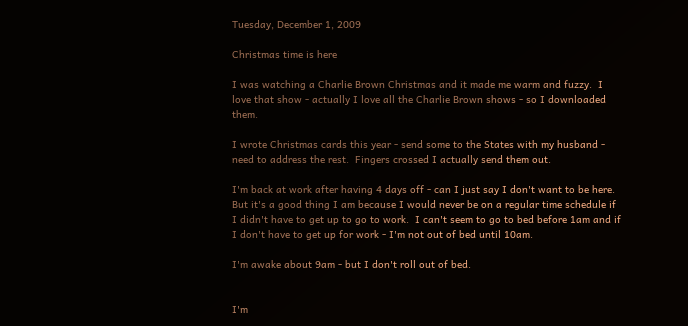Tuesday, December 1, 2009

Christmas time is here

I was watching a Charlie Brown Christmas and it made me warm and fuzzy.  I love that show - actually I love all the Charlie Brown shows - so I downloaded them.

I wrote Christmas cards this year - send some to the States with my husband - need to address the rest.  Fingers crossed I actually send them out.

I'm back at work after having 4 days off - can I just say I don't want to be here.  But it's a good thing I am because I would never be on a regular time schedule if I didn't have to get up to go to work.  I can't seem to go to bed before 1am and if I don't have to get up for work - I'm not out of bed until 10am.

I'm awake about 9am - but I don't roll out of bed.


I'm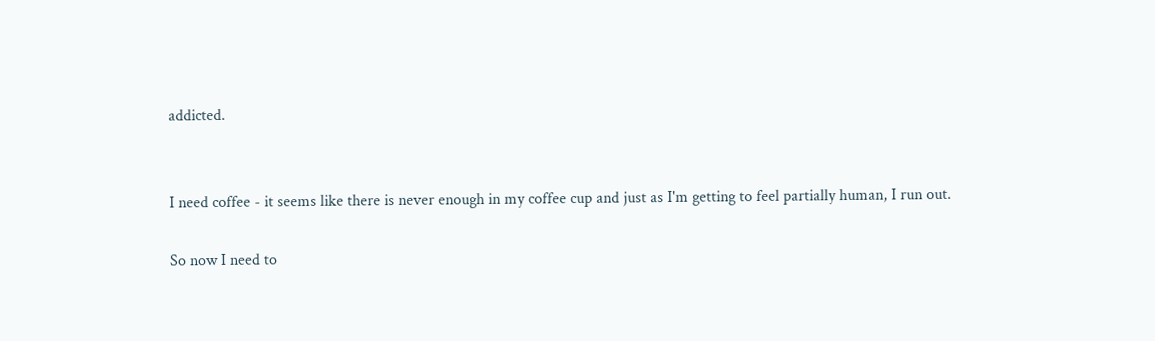addicted.


I need coffee - it seems like there is never enough in my coffee cup and just as I'm getting to feel partially human, I run out.

So now I need to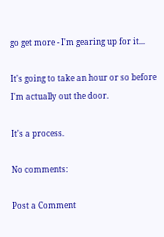go get more - I'm gearing up for it...

It's going to take an hour or so before I'm actually out the door.

It's a process.

No comments:

Post a Comment